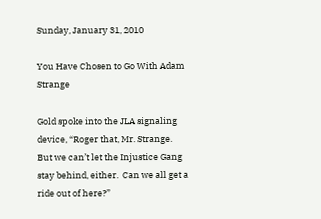Sunday, January 31, 2010

You Have Chosen to Go With Adam Strange

Gold spoke into the JLA signaling device, “Roger that, Mr. Strange.  But we can’t let the Injustice Gang stay behind, either.  Can we all get a ride out of here?”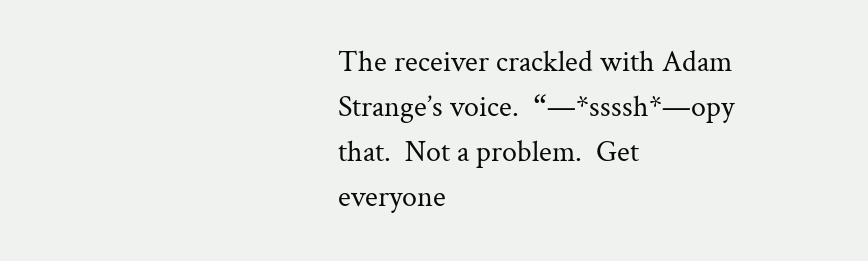The receiver crackled with Adam Strange’s voice.  “—*ssssh*—opy that.  Not a problem.  Get everyone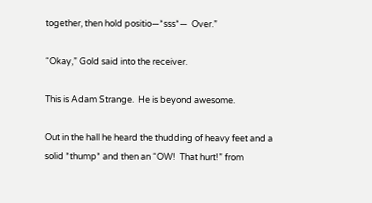together, then hold positio—*sss*—  Over.”

“Okay,” Gold said into the receiver.

This is Adam Strange.  He is beyond awesome.

Out in the hall he heard the thudding of heavy feet and a solid *thump* and then an “OW!  That hurt!” from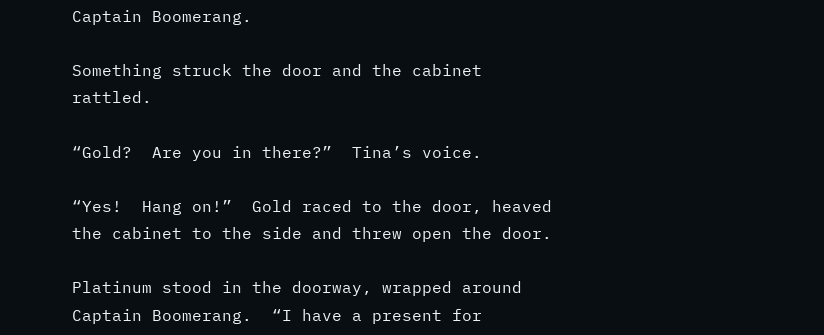Captain Boomerang.

Something struck the door and the cabinet rattled.

“Gold?  Are you in there?”  Tina’s voice.

“Yes!  Hang on!”  Gold raced to the door, heaved the cabinet to the side and threw open the door.

Platinum stood in the doorway, wrapped around Captain Boomerang.  “I have a present for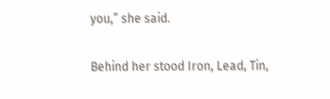you,” she said.

Behind her stood Iron, Lead, Tin,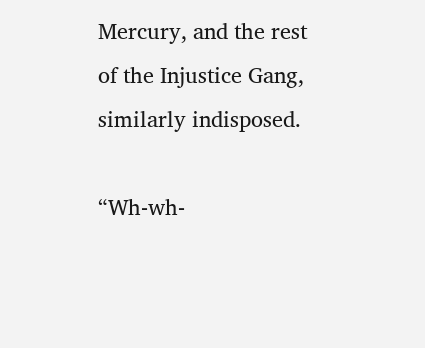Mercury, and the rest of the Injustice Gang, similarly indisposed.

“Wh-wh-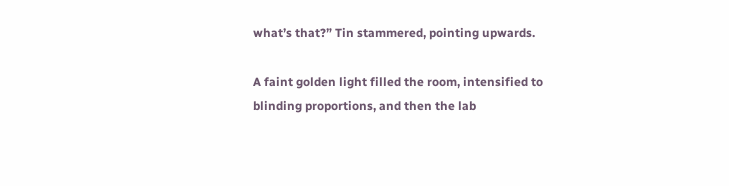what’s that?” Tin stammered, pointing upwards.

A faint golden light filled the room, intensified to blinding proportions, and then the lab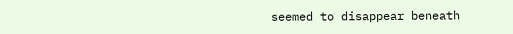seemed to disappear beneath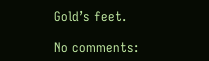Gold’s feet.

No comments: